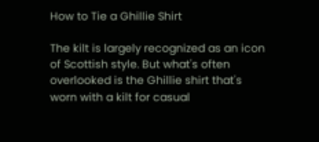How to Tie a Ghillie Shirt

The kilt is largely recognized as an icon of Scottish style. But what's often overlooked is the Ghillie shirt that's worn with a kilt for casual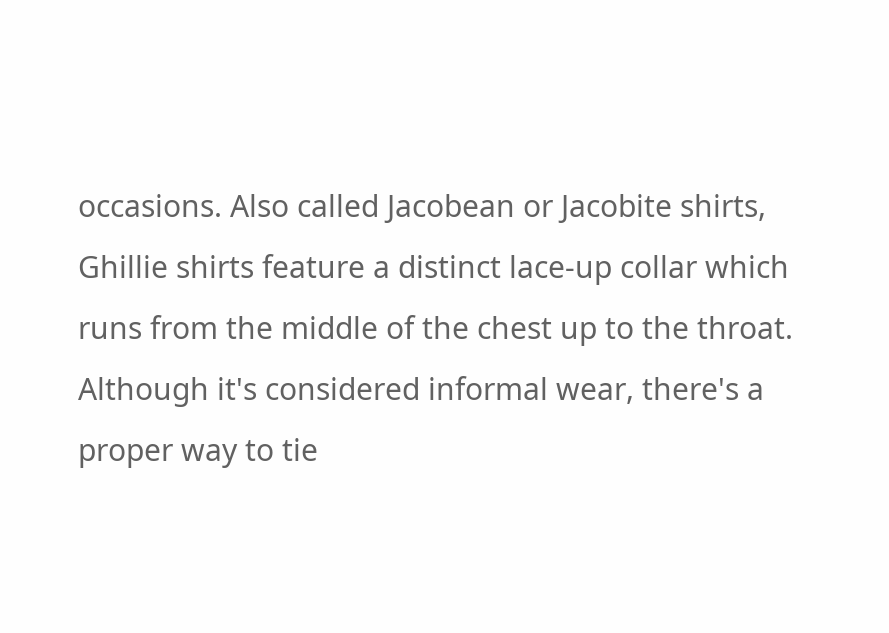occasions. Also called Jacobean or Jacobite shirts, Ghillie shirts feature a distinct lace-up collar which runs from the middle of the chest up to the throat. Although it's considered informal wear, there's a proper way to tie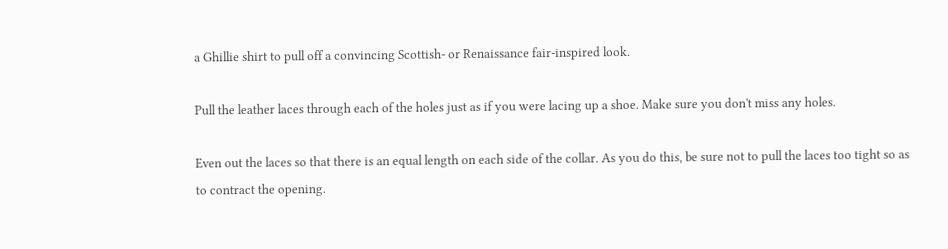a Ghillie shirt to pull off a convincing Scottish- or Renaissance fair-inspired look.

Pull the leather laces through each of the holes just as if you were lacing up a shoe. Make sure you don't miss any holes.

Even out the laces so that there is an equal length on each side of the collar. As you do this, be sure not to pull the laces too tight so as to contract the opening.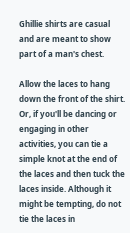Ghillie shirts are casual and are meant to show part of a man's chest.

Allow the laces to hang down the front of the shirt. Or, if you'll be dancing or engaging in other activities, you can tie a simple knot at the end of the laces and then tuck the laces inside. Although it might be tempting, do not tie the laces in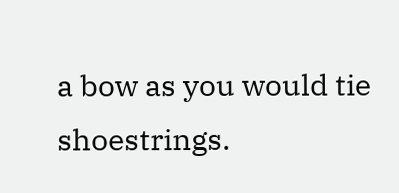a bow as you would tie shoestrings.